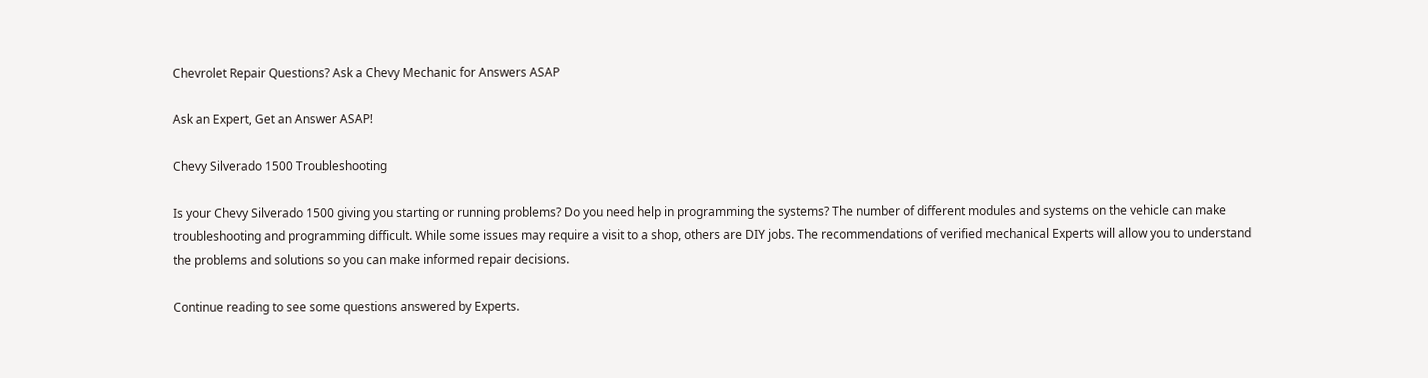Chevrolet Repair Questions? Ask a Chevy Mechanic for Answers ASAP

Ask an Expert, Get an Answer ASAP!

Chevy Silverado 1500 Troubleshooting

Is your Chevy Silverado 1500 giving you starting or running problems? Do you need help in programming the systems? The number of different modules and systems on the vehicle can make troubleshooting and programming difficult. While some issues may require a visit to a shop, others are DIY jobs. The recommendations of verified mechanical Experts will allow you to understand the problems and solutions so you can make informed repair decisions.

Continue reading to see some questions answered by Experts.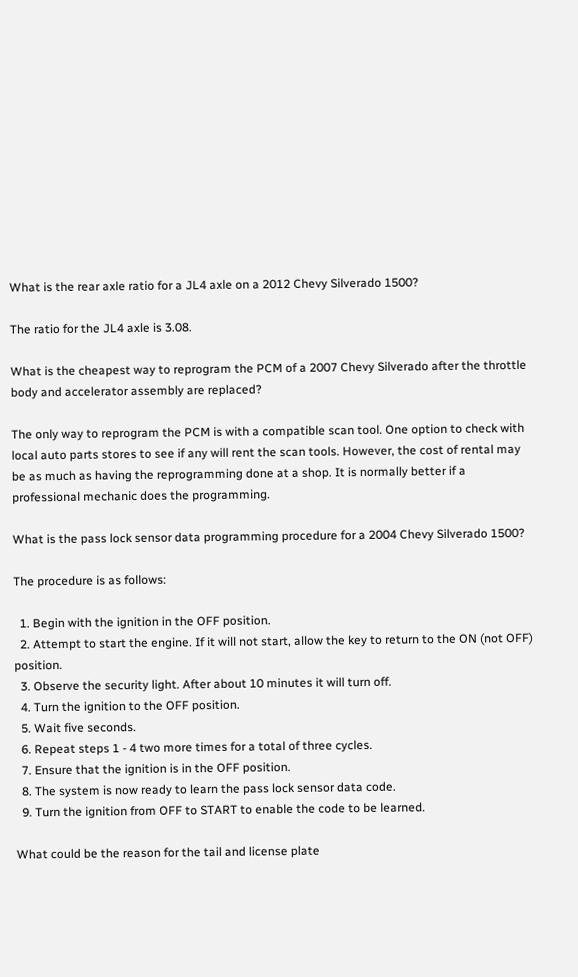What is the rear axle ratio for a JL4 axle on a 2012 Chevy Silverado 1500?

The ratio for the JL4 axle is 3.08.

What is the cheapest way to reprogram the PCM of a 2007 Chevy Silverado after the throttle body and accelerator assembly are replaced?

The only way to reprogram the PCM is with a compatible scan tool. One option to check with local auto parts stores to see if any will rent the scan tools. However, the cost of rental may be as much as having the reprogramming done at a shop. It is normally better if a professional mechanic does the programming.

What is the pass lock sensor data programming procedure for a 2004 Chevy Silverado 1500?

The procedure is as follows:

  1. Begin with the ignition in the OFF position.
  2. Attempt to start the engine. If it will not start, allow the key to return to the ON (not OFF) position.
  3. Observe the security light. After about 10 minutes it will turn off.
  4. Turn the ignition to the OFF position.
  5. Wait five seconds.
  6. Repeat steps 1 - 4 two more times for a total of three cycles.
  7. Ensure that the ignition is in the OFF position.
  8. The system is now ready to learn the pass lock sensor data code.
  9. Turn the ignition from OFF to START to enable the code to be learned.

What could be the reason for the tail and license plate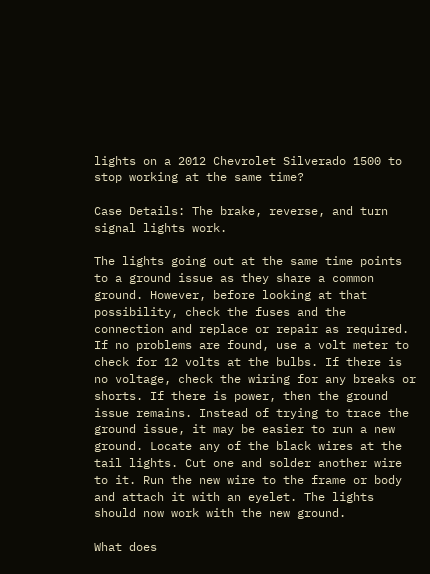lights on a 2012 Chevrolet Silverado 1500 to stop working at the same time?

Case Details: The brake, reverse, and turn signal lights work.

The lights going out at the same time points to a ground issue as they share a common ground. However, before looking at that possibility, check the fuses and the connection and replace or repair as required. If no problems are found, use a volt meter to check for 12 volts at the bulbs. If there is no voltage, check the wiring for any breaks or shorts. If there is power, then the ground issue remains. Instead of trying to trace the ground issue, it may be easier to run a new ground. Locate any of the black wires at the tail lights. Cut one and solder another wire to it. Run the new wire to the frame or body and attach it with an eyelet. The lights should now work with the new ground.

What does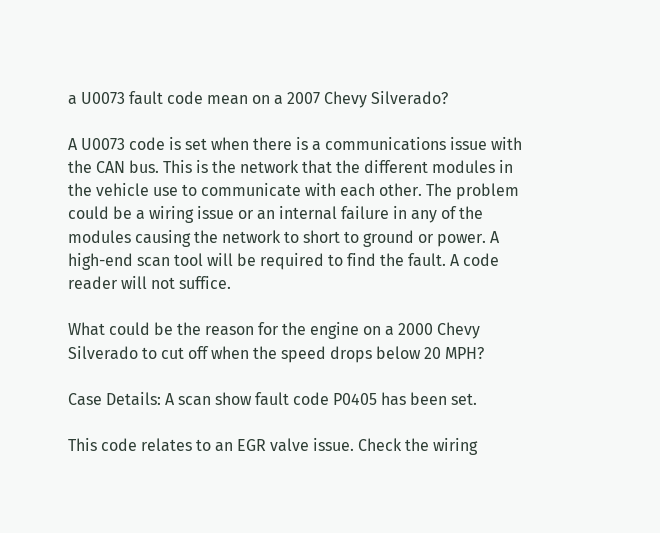a U0073 fault code mean on a 2007 Chevy Silverado?

A U0073 code is set when there is a communications issue with the CAN bus. This is the network that the different modules in the vehicle use to communicate with each other. The problem could be a wiring issue or an internal failure in any of the modules causing the network to short to ground or power. A high-end scan tool will be required to find the fault. A code reader will not suffice.

What could be the reason for the engine on a 2000 Chevy Silverado to cut off when the speed drops below 20 MPH?

Case Details: A scan show fault code P0405 has been set.

This code relates to an EGR valve issue. Check the wiring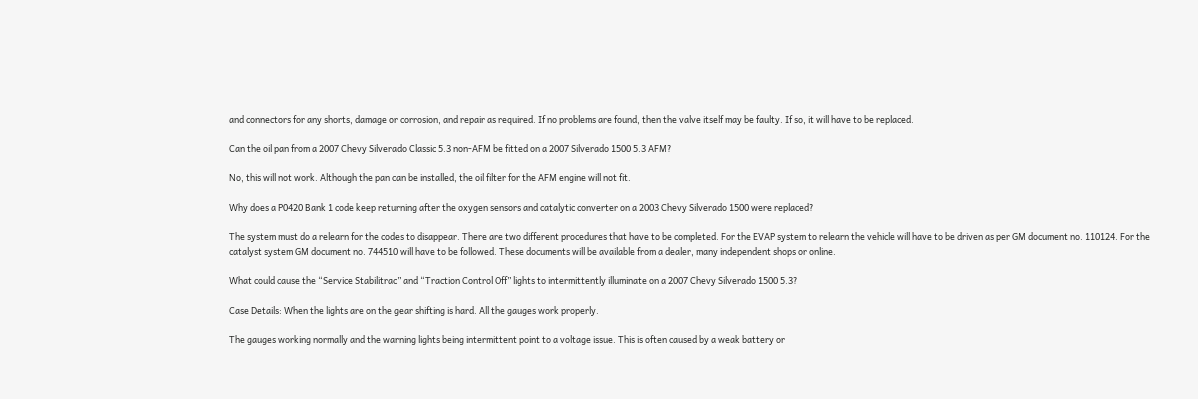and connectors for any shorts, damage or corrosion, and repair as required. If no problems are found, then the valve itself may be faulty. If so, it will have to be replaced.

Can the oil pan from a 2007 Chevy Silverado Classic 5.3 non-AFM be fitted on a 2007 Silverado 1500 5.3 AFM?

No, this will not work. Although the pan can be installed, the oil filter for the AFM engine will not fit.

Why does a P0420 Bank 1 code keep returning after the oxygen sensors and catalytic converter on a 2003 Chevy Silverado 1500 were replaced?

The system must do a relearn for the codes to disappear. There are two different procedures that have to be completed. For the EVAP system to relearn the vehicle will have to be driven as per GM document no. 110124. For the catalyst system GM document no. 744510 will have to be followed. These documents will be available from a dealer, many independent shops or online.

What could cause the “Service Stabilitrac” and “Traction Control Off” lights to intermittently illuminate on a 2007 Chevy Silverado 1500 5.3?

Case Details: When the lights are on the gear shifting is hard. All the gauges work properly.

The gauges working normally and the warning lights being intermittent point to a voltage issue. This is often caused by a weak battery or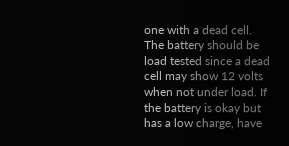one with a dead cell. The battery should be load tested since a dead cell may show 12 volts when not under load. If the battery is okay but has a low charge, have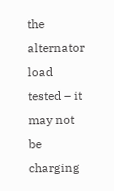the alternator load tested – it may not be charging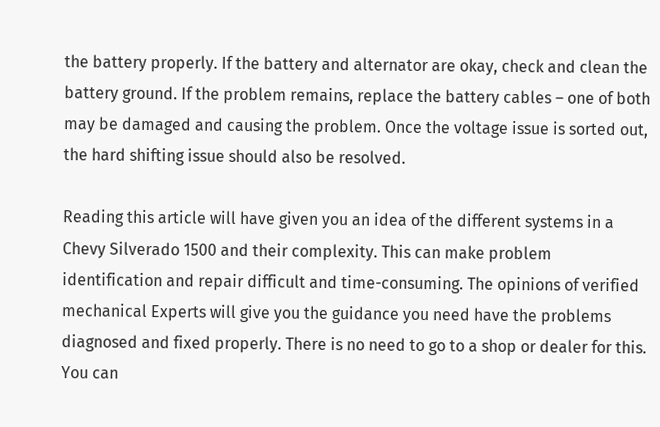the battery properly. If the battery and alternator are okay, check and clean the battery ground. If the problem remains, replace the battery cables – one of both may be damaged and causing the problem. Once the voltage issue is sorted out, the hard shifting issue should also be resolved.

Reading this article will have given you an idea of the different systems in a Chevy Silverado 1500 and their complexity. This can make problem identification and repair difficult and time-consuming. The opinions of verified mechanical Experts will give you the guidance you need have the problems diagnosed and fixed properly. There is no need to go to a shop or dealer for this. You can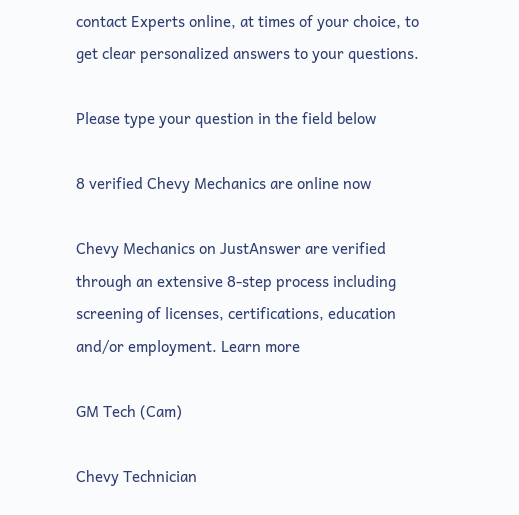contact Experts online, at times of your choice, to get clear personalized answers to your questions.

Please type your question in the field below

8 verified Chevy Mechanics are online now

Chevy Mechanics on JustAnswer are verified through an extensive 8-step process including screening of licenses, certifications, education and/or employment. Learn more

GM Tech (Cam)

Chevy Technician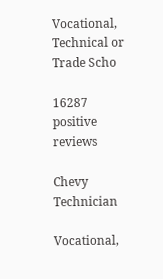Vocational, Technical or Trade Scho

16287 positive reviews

Chevy Technician

Vocational,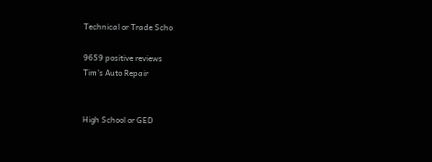Technical or Trade Scho

9659 positive reviews
Tim's Auto Repair


High School or GED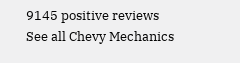9145 positive reviews
See all Chevy Mechanics